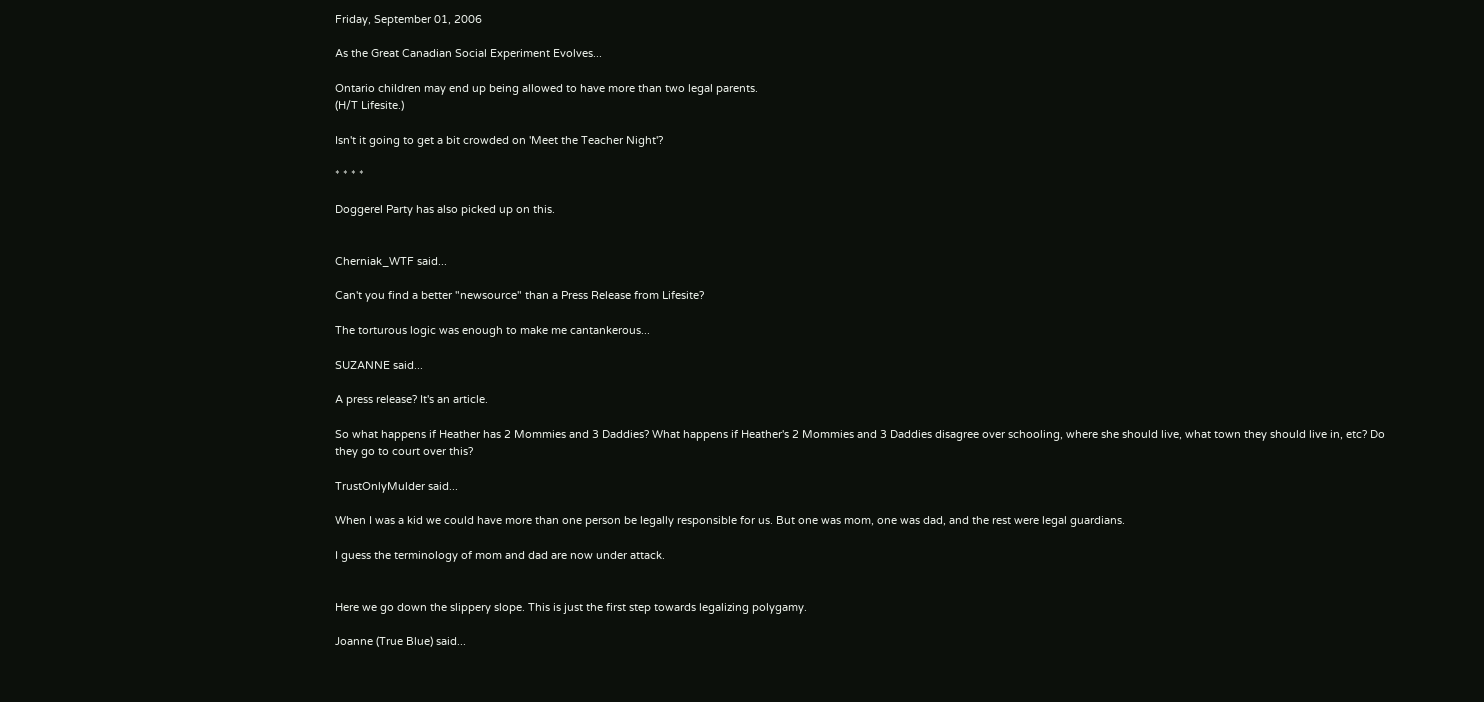Friday, September 01, 2006

As the Great Canadian Social Experiment Evolves...

Ontario children may end up being allowed to have more than two legal parents.
(H/T Lifesite.)

Isn't it going to get a bit crowded on 'Meet the Teacher Night'?

* * * *

Doggerel Party has also picked up on this.


Cherniak_WTF said...

Can't you find a better "newsource" than a Press Release from Lifesite?

The torturous logic was enough to make me cantankerous...

SUZANNE said...

A press release? It's an article.

So what happens if Heather has 2 Mommies and 3 Daddies? What happens if Heather's 2 Mommies and 3 Daddies disagree over schooling, where she should live, what town they should live in, etc? Do they go to court over this?

TrustOnlyMulder said...

When I was a kid we could have more than one person be legally responsible for us. But one was mom, one was dad, and the rest were legal guardians.

I guess the terminology of mom and dad are now under attack.


Here we go down the slippery slope. This is just the first step towards legalizing polygamy.

Joanne (True Blue) said...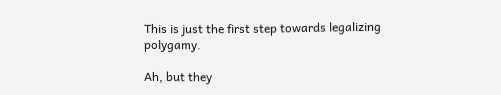This is just the first step towards legalizing polygamy.

Ah, but they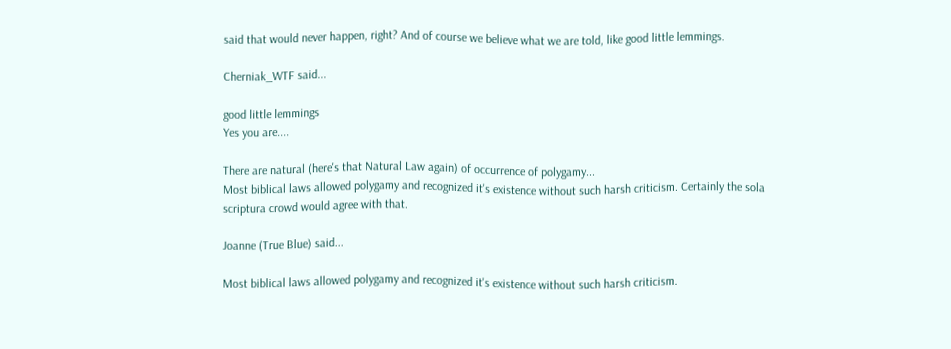said that would never happen, right? And of course we believe what we are told, like good little lemmings.

Cherniak_WTF said...

good little lemmings
Yes you are....

There are natural (here's that Natural Law again) of occurrence of polygamy...
Most biblical laws allowed polygamy and recognized it's existence without such harsh criticism. Certainly the sola scriptura crowd would agree with that.

Joanne (True Blue) said...

Most biblical laws allowed polygamy and recognized it's existence without such harsh criticism.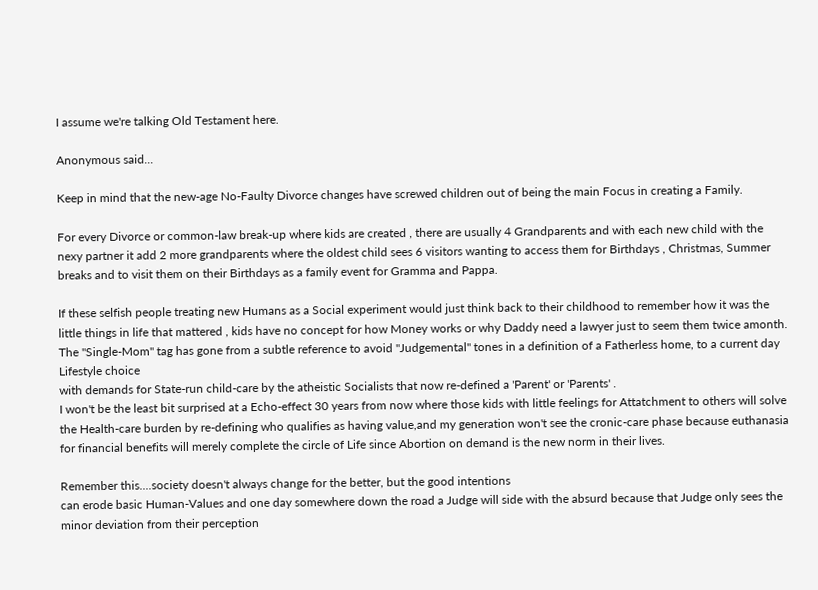I assume we're talking Old Testament here.

Anonymous said...

Keep in mind that the new-age No-Faulty Divorce changes have screwed children out of being the main Focus in creating a Family.

For every Divorce or common-law break-up where kids are created , there are usually 4 Grandparents and with each new child with the nexy partner it add 2 more grandparents where the oldest child sees 6 visitors wanting to access them for Birthdays , Christmas, Summer breaks and to visit them on their Birthdays as a family event for Gramma and Pappa.

If these selfish people treating new Humans as a Social experiment would just think back to their childhood to remember how it was the little things in life that mattered , kids have no concept for how Money works or why Daddy need a lawyer just to seem them twice amonth.
The "Single-Mom" tag has gone from a subtle reference to avoid "Judgemental" tones in a definition of a Fatherless home, to a current day Lifestyle choice
with demands for State-run child-care by the atheistic Socialists that now re-defined a 'Parent' or 'Parents' .
I won't be the least bit surprised at a Echo-effect 30 years from now where those kids with little feelings for Attatchment to others will solve the Health-care burden by re-defining who qualifies as having value,and my generation won't see the cronic-care phase because euthanasia for financial benefits will merely complete the circle of Life since Abortion on demand is the new norm in their lives.

Remember this....society doesn't always change for the better, but the good intentions
can erode basic Human-Values and one day somewhere down the road a Judge will side with the absurd because that Judge only sees the minor deviation from their perception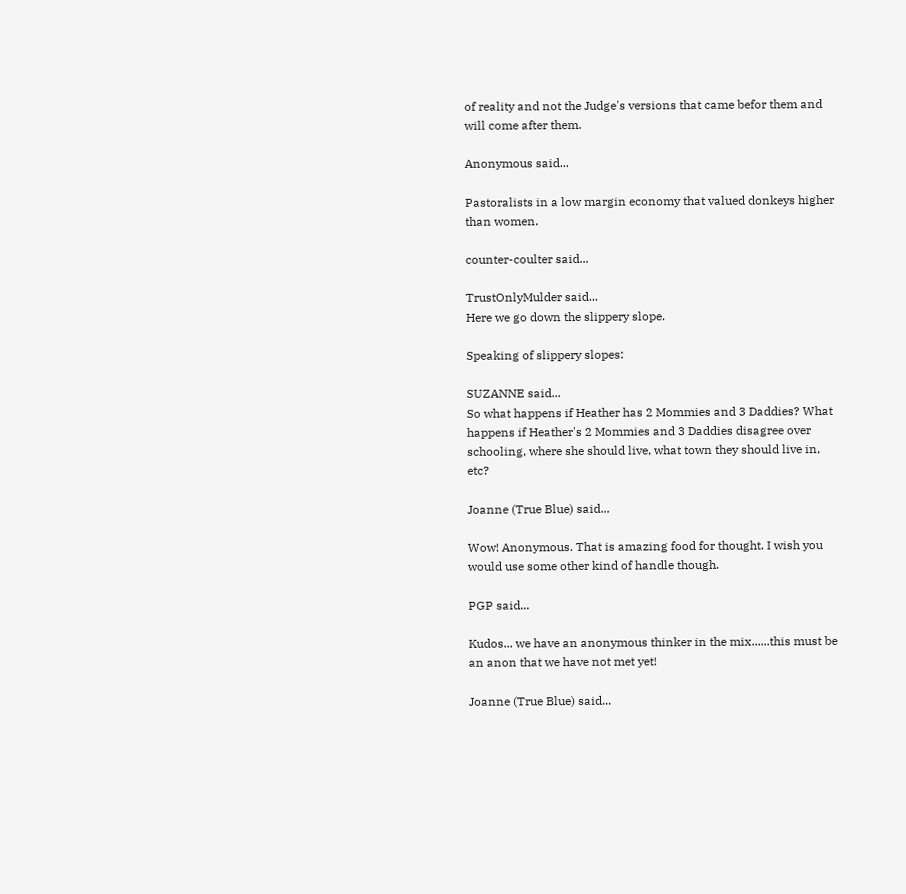of reality and not the Judge's versions that came befor them and will come after them.

Anonymous said...

Pastoralists in a low margin economy that valued donkeys higher than women.

counter-coulter said...

TrustOnlyMulder said...
Here we go down the slippery slope.

Speaking of slippery slopes:

SUZANNE said...
So what happens if Heather has 2 Mommies and 3 Daddies? What happens if Heather's 2 Mommies and 3 Daddies disagree over schooling, where she should live, what town they should live in, etc?

Joanne (True Blue) said...

Wow! Anonymous. That is amazing food for thought. I wish you would use some other kind of handle though.

PGP said...

Kudos... we have an anonymous thinker in the mix......this must be an anon that we have not met yet!

Joanne (True Blue) said...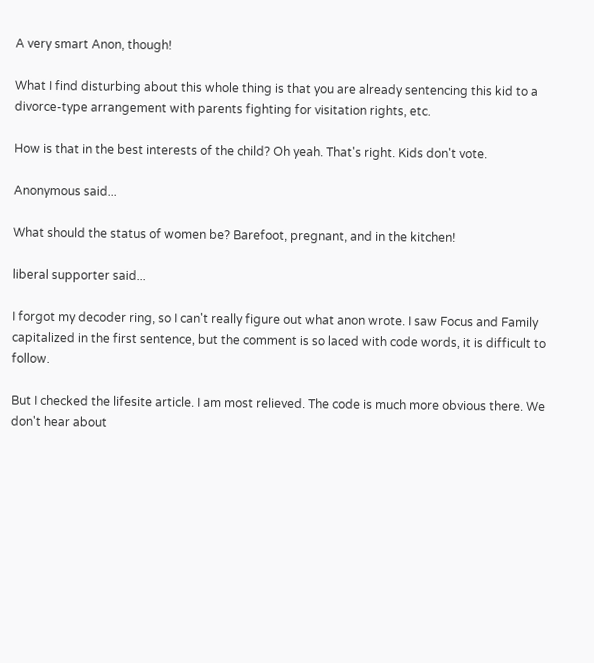A very smart Anon, though!

What I find disturbing about this whole thing is that you are already sentencing this kid to a divorce-type arrangement with parents fighting for visitation rights, etc.

How is that in the best interests of the child? Oh yeah. That's right. Kids don't vote.

Anonymous said...

What should the status of women be? Barefoot, pregnant, and in the kitchen!

liberal supporter said...

I forgot my decoder ring, so I can't really figure out what anon wrote. I saw Focus and Family capitalized in the first sentence, but the comment is so laced with code words, it is difficult to follow.

But I checked the lifesite article. I am most relieved. The code is much more obvious there. We don't hear about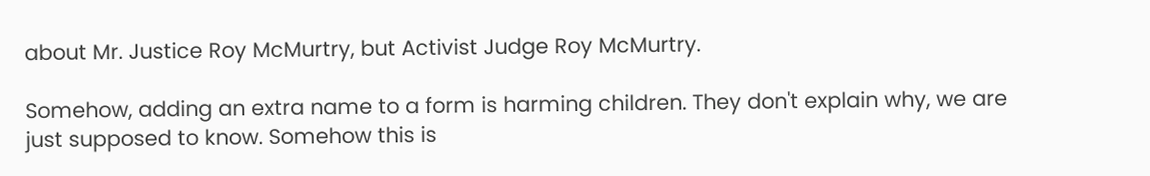about Mr. Justice Roy McMurtry, but Activist Judge Roy McMurtry.

Somehow, adding an extra name to a form is harming children. They don't explain why, we are just supposed to know. Somehow this is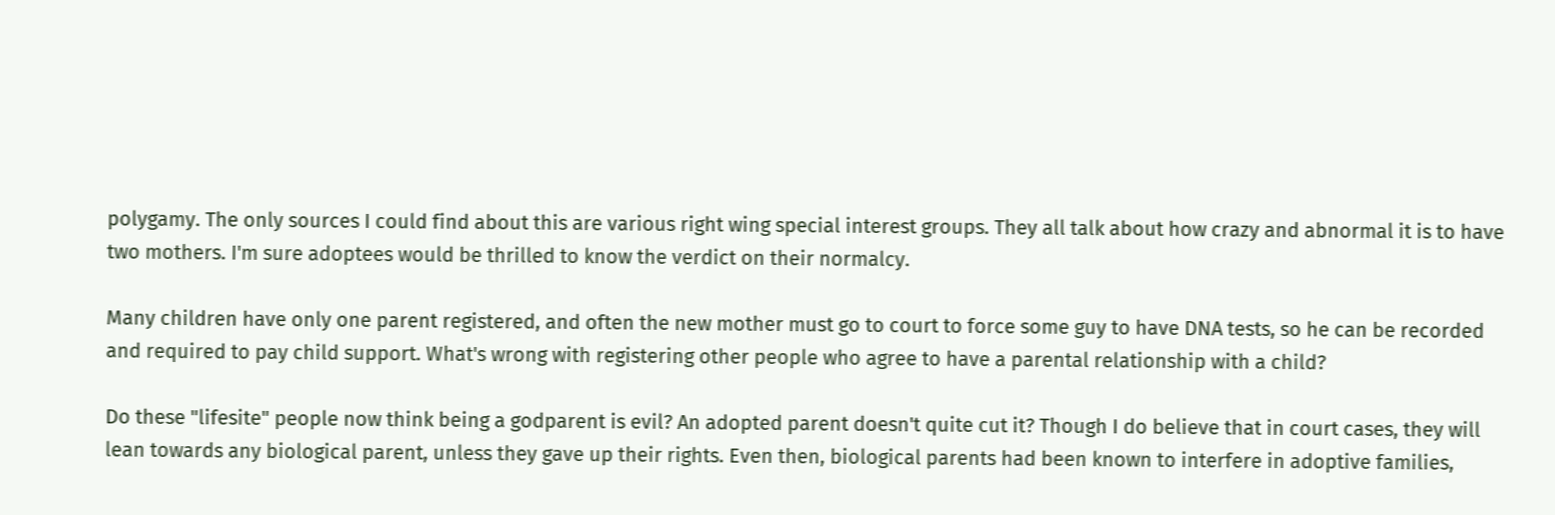polygamy. The only sources I could find about this are various right wing special interest groups. They all talk about how crazy and abnormal it is to have two mothers. I'm sure adoptees would be thrilled to know the verdict on their normalcy.

Many children have only one parent registered, and often the new mother must go to court to force some guy to have DNA tests, so he can be recorded and required to pay child support. What's wrong with registering other people who agree to have a parental relationship with a child?

Do these "lifesite" people now think being a godparent is evil? An adopted parent doesn't quite cut it? Though I do believe that in court cases, they will lean towards any biological parent, unless they gave up their rights. Even then, biological parents had been known to interfere in adoptive families,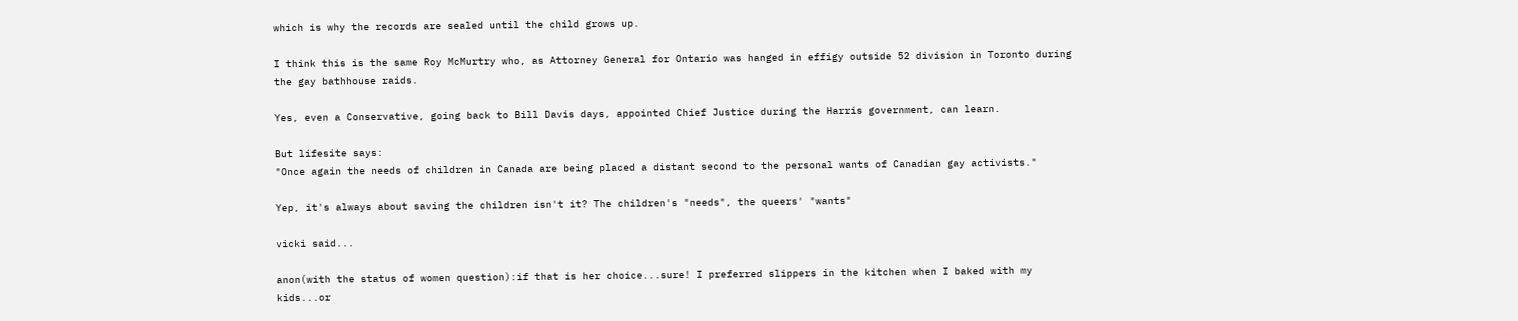which is why the records are sealed until the child grows up.

I think this is the same Roy McMurtry who, as Attorney General for Ontario was hanged in effigy outside 52 division in Toronto during the gay bathhouse raids.

Yes, even a Conservative, going back to Bill Davis days, appointed Chief Justice during the Harris government, can learn.

But lifesite says:
"Once again the needs of children in Canada are being placed a distant second to the personal wants of Canadian gay activists."

Yep, it's always about saving the children isn't it? The children's "needs", the queers' "wants"

vicki said...

anon(with the status of women question):if that is her choice...sure! I preferred slippers in the kitchen when I baked with my kids...or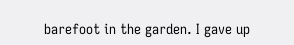barefoot in the garden. I gave up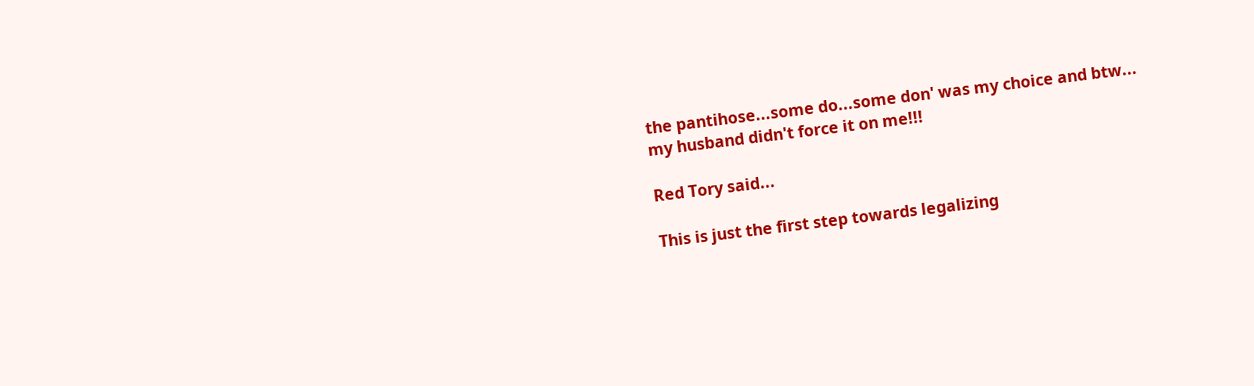the pantihose...some do...some don' was my choice and btw... my husband didn't force it on me!!!

Red Tory said...

This is just the first step towards legalizing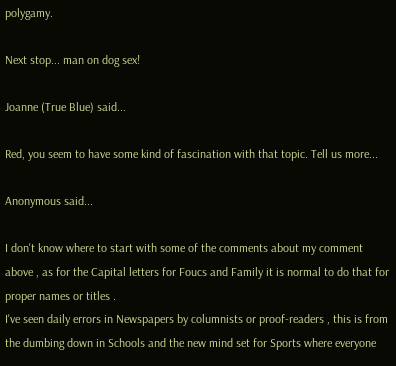polygamy.

Next stop... man on dog sex!

Joanne (True Blue) said...

Red, you seem to have some kind of fascination with that topic. Tell us more...

Anonymous said...

I don't know where to start with some of the comments about my comment above , as for the Capital letters for Foucs and Family it is normal to do that for proper names or titles .
I've seen daily errors in Newspapers by columnists or proof-readers , this is from the dumbing down in Schools and the new mind set for Sports where everyone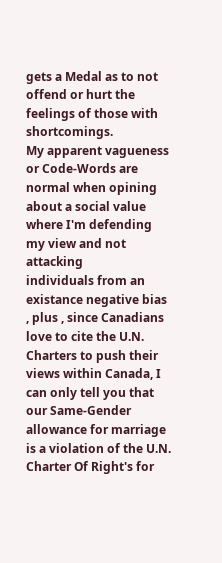gets a Medal as to not offend or hurt the feelings of those with shortcomings.
My apparent vagueness or Code-Words are normal when opining about a social value where I'm defending my view and not attacking
individuals from an existance negative bias , plus , since Canadians love to cite the U.N. Charters to push their views within Canada, I can only tell you that our Same-Gender allowance for marriage is a violation of the U.N. Charter Of Right's for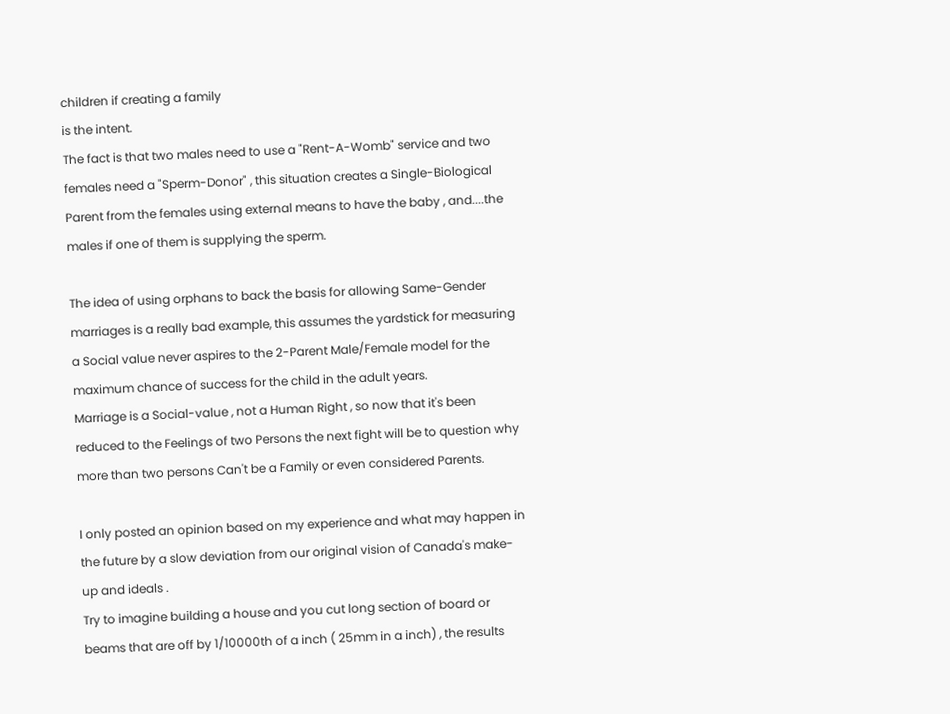children if creating a family
is the intent.
The fact is that two males need to use a "Rent-A-Womb" service and two females need a "Sperm-Donor" , this situation creates a Single-Biological Parent from the females using external means to have the baby , and....the males if one of them is supplying the sperm.

The idea of using orphans to back the basis for allowing Same-Gender marriages is a really bad example, this assumes the yardstick for measuring a Social value never aspires to the 2-Parent Male/Female model for the maximum chance of success for the child in the adult years.
Marriage is a Social-value , not a Human Right , so now that it's been reduced to the Feelings of two Persons the next fight will be to question why more than two persons Can't be a Family or even considered Parents.

I only posted an opinion based on my experience and what may happen in the future by a slow deviation from our original vision of Canada's make-up and ideals .
Try to imagine building a house and you cut long section of board or beams that are off by 1/10000th of a inch ( 25mm in a inch) , the results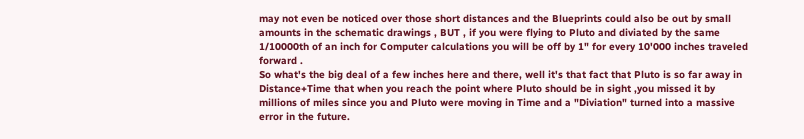may not even be noticed over those short distances and the Blueprints could also be out by small amounts in the schematic drawings , BUT , if you were flying to Pluto and diviated by the same 1/10000th of an inch for Computer calculations you will be off by 1" for every 10'000 inches traveled forward .
So what's the big deal of a few inches here and there, well it's that fact that Pluto is so far away in Distance+Time that when you reach the point where Pluto should be in sight ,you missed it by millions of miles since you and Pluto were moving in Time and a "Diviation" turned into a massive error in the future.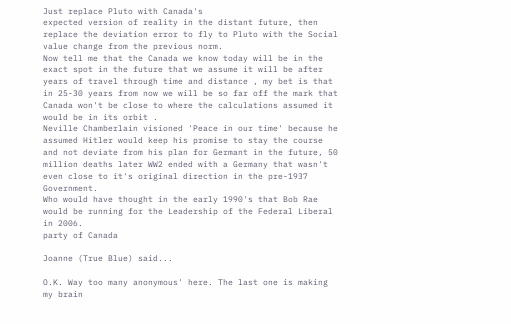Just replace Pluto with Canada's
expected version of reality in the distant future, then replace the deviation error to fly to Pluto with the Social value change from the previous norm.
Now tell me that the Canada we know today will be in the exact spot in the future that we assume it will be after years of travel through time and distance , my bet is that in 25-30 years from now we will be so far off the mark that Canada won't be close to where the calculations assumed it would be in its orbit .
Neville Chamberlain visioned 'Peace in our time' because he assumed Hitler would keep his promise to stay the course and not deviate from his plan for Germant in the future, 50 million deaths later WW2 ended with a Germany that wasn't even close to it's original direction in the pre-1937 Government.
Who would have thought in the early 1990's that Bob Rae would be running for the Leadership of the Federal Liberal in 2006.
party of Canada

Joanne (True Blue) said...

O.K. Way too many anonymous' here. The last one is making my brain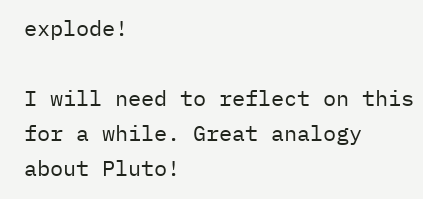explode!

I will need to reflect on this for a while. Great analogy about Pluto!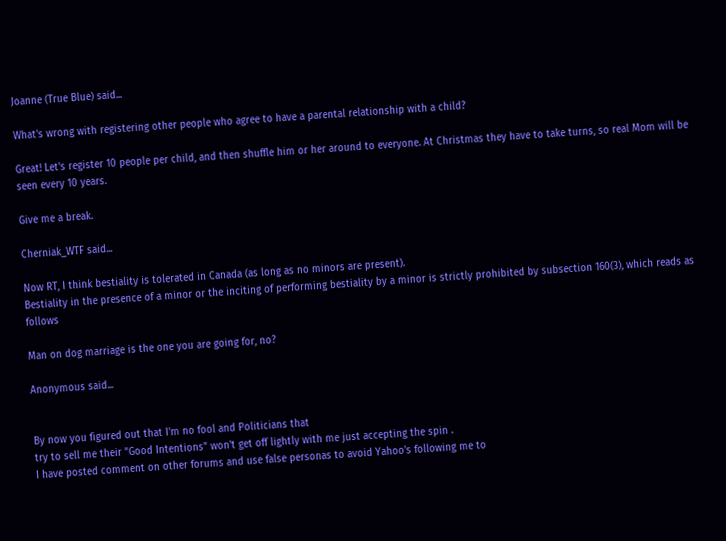Joanne (True Blue) said...

What's wrong with registering other people who agree to have a parental relationship with a child?

Great! Let's register 10 people per child, and then shuffle him or her around to everyone. At Christmas they have to take turns, so real Mom will be seen every 10 years.

Give me a break.

Cherniak_WTF said...

Now RT, I think bestiality is tolerated in Canada (as long as no minors are present).
Bestiality in the presence of a minor or the inciting of performing bestiality by a minor is strictly prohibited by subsection 160(3), which reads as follows

Man on dog marriage is the one you are going for, no?

Anonymous said...


By now you figured out that I'm no fool and Politicians that
try to sell me their "Good Intentions" won't get off lightly with me just accepting the spin .
I have posted comment on other forums and use false personas to avoid Yahoo's following me to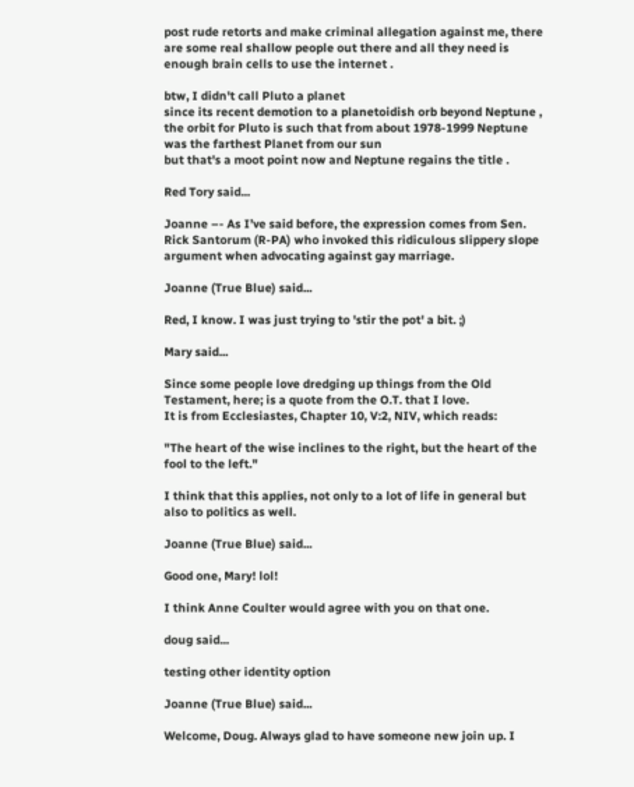post rude retorts and make criminal allegation against me, there are some real shallow people out there and all they need is enough brain cells to use the internet .

btw, I didn't call Pluto a planet
since its recent demotion to a planetoidish orb beyond Neptune , the orbit for Pluto is such that from about 1978-1999 Neptune was the farthest Planet from our sun
but that's a moot point now and Neptune regains the title .

Red Tory said...

Joanne –- As I’ve said before, the expression comes from Sen. Rick Santorum (R-PA) who invoked this ridiculous slippery slope argument when advocating against gay marriage.

Joanne (True Blue) said...

Red, I know. I was just trying to 'stir the pot' a bit. ;)

Mary said...

Since some people love dredging up things from the Old Testament, here; is a quote from the O.T. that I love.
It is from Ecclesiastes, Chapter 10, V:2, NIV, which reads:

"The heart of the wise inclines to the right, but the heart of the fool to the left."

I think that this applies, not only to a lot of life in general but also to politics as well.

Joanne (True Blue) said...

Good one, Mary! lol!

I think Anne Coulter would agree with you on that one.

doug said...

testing other identity option

Joanne (True Blue) said...

Welcome, Doug. Always glad to have someone new join up. I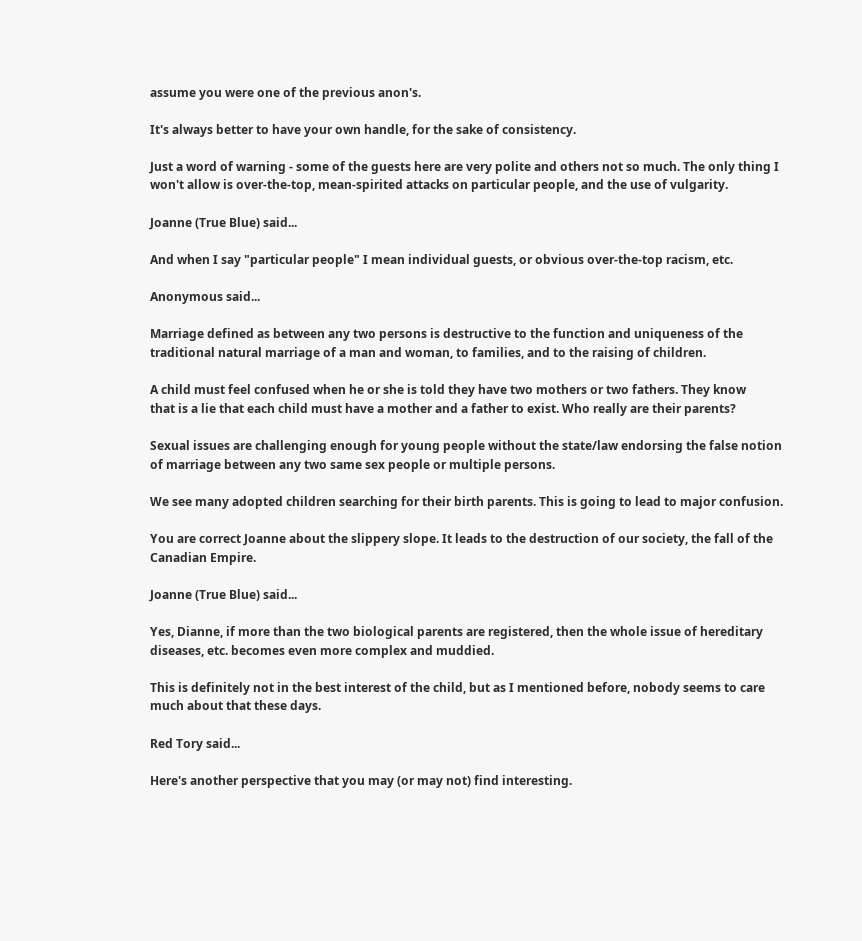assume you were one of the previous anon's.

It's always better to have your own handle, for the sake of consistency.

Just a word of warning - some of the guests here are very polite and others not so much. The only thing I won't allow is over-the-top, mean-spirited attacks on particular people, and the use of vulgarity.

Joanne (True Blue) said...

And when I say "particular people" I mean individual guests, or obvious over-the-top racism, etc.

Anonymous said...

Marriage defined as between any two persons is destructive to the function and uniqueness of the traditional natural marriage of a man and woman, to families, and to the raising of children.

A child must feel confused when he or she is told they have two mothers or two fathers. They know
that is a lie that each child must have a mother and a father to exist. Who really are their parents?

Sexual issues are challenging enough for young people without the state/law endorsing the false notion of marriage between any two same sex people or multiple persons.

We see many adopted children searching for their birth parents. This is going to lead to major confusion.

You are correct Joanne about the slippery slope. It leads to the destruction of our society, the fall of the Canadian Empire.

Joanne (True Blue) said...

Yes, Dianne, if more than the two biological parents are registered, then the whole issue of hereditary diseases, etc. becomes even more complex and muddied.

This is definitely not in the best interest of the child, but as I mentioned before, nobody seems to care much about that these days.

Red Tory said...

Here's another perspective that you may (or may not) find interesting.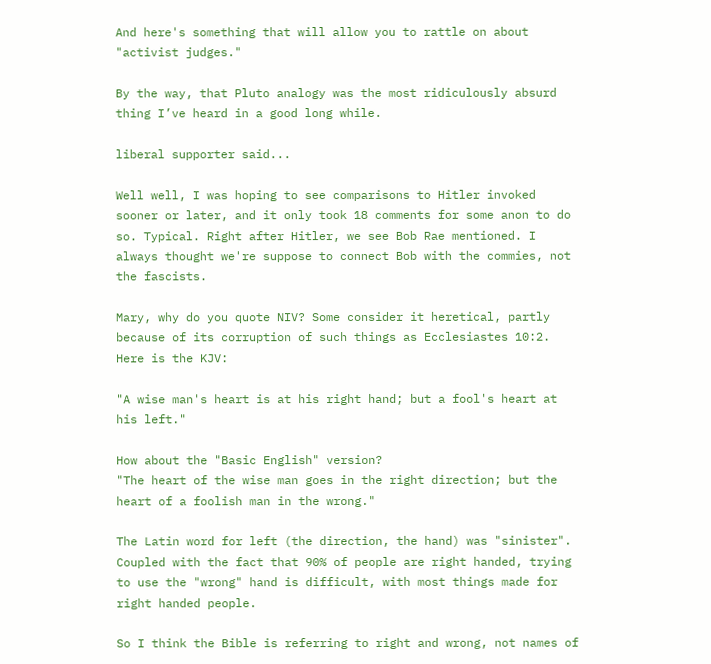And here's something that will allow you to rattle on about "activist judges."

By the way, that Pluto analogy was the most ridiculously absurd thing I’ve heard in a good long while.

liberal supporter said...

Well well, I was hoping to see comparisons to Hitler invoked sooner or later, and it only took 18 comments for some anon to do so. Typical. Right after Hitler, we see Bob Rae mentioned. I always thought we're suppose to connect Bob with the commies, not the fascists.

Mary, why do you quote NIV? Some consider it heretical, partly because of its corruption of such things as Ecclesiastes 10:2. Here is the KJV:

"A wise man's heart is at his right hand; but a fool's heart at his left."

How about the "Basic English" version?
"The heart of the wise man goes in the right direction; but the heart of a foolish man in the wrong."

The Latin word for left (the direction, the hand) was "sinister". Coupled with the fact that 90% of people are right handed, trying to use the "wrong" hand is difficult, with most things made for right handed people.

So I think the Bible is referring to right and wrong, not names of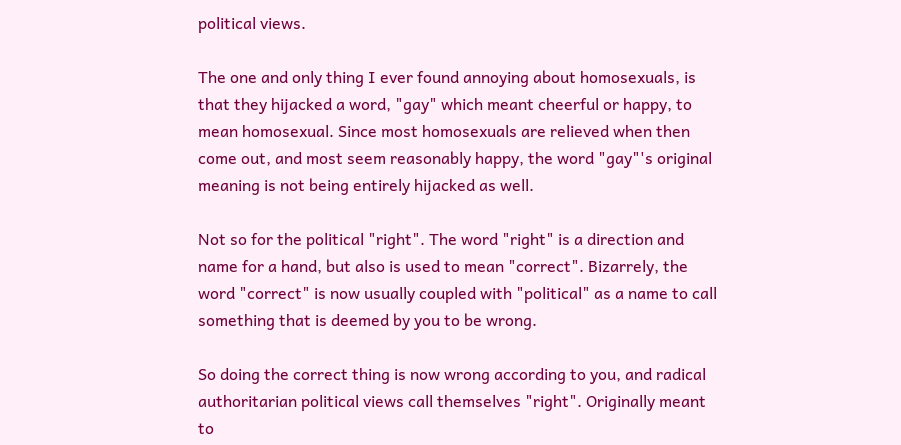political views.

The one and only thing I ever found annoying about homosexuals, is that they hijacked a word, "gay" which meant cheerful or happy, to mean homosexual. Since most homosexuals are relieved when then come out, and most seem reasonably happy, the word "gay"'s original meaning is not being entirely hijacked as well.

Not so for the political "right". The word "right" is a direction and name for a hand, but also is used to mean "correct". Bizarrely, the word "correct" is now usually coupled with "political" as a name to call something that is deemed by you to be wrong.

So doing the correct thing is now wrong according to you, and radical authoritarian political views call themselves "right". Originally meant to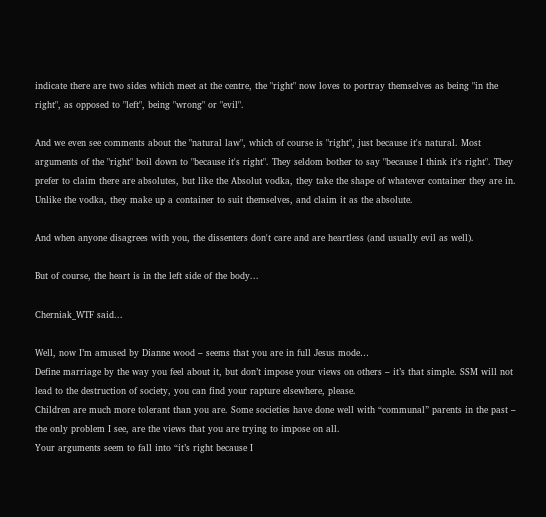indicate there are two sides which meet at the centre, the "right" now loves to portray themselves as being "in the right", as opposed to "left", being "wrong" or "evil".

And we even see comments about the "natural law", which of course is "right", just because it's natural. Most arguments of the "right" boil down to "because it's right". They seldom bother to say "because I think it's right". They prefer to claim there are absolutes, but like the Absolut vodka, they take the shape of whatever container they are in. Unlike the vodka, they make up a container to suit themselves, and claim it as the absolute.

And when anyone disagrees with you, the dissenters don't care and are heartless (and usually evil as well).

But of course, the heart is in the left side of the body...

Cherniak_WTF said...

Well, now I’m amused by Dianne wood – seems that you are in full Jesus mode…
Define marriage by the way you feel about it, but don’t impose your views on others – it’s that simple. SSM will not lead to the destruction of society, you can find your rapture elsewhere, please.
Children are much more tolerant than you are. Some societies have done well with “communal” parents in the past – the only problem I see, are the views that you are trying to impose on all.
Your arguments seem to fall into “it’s right because I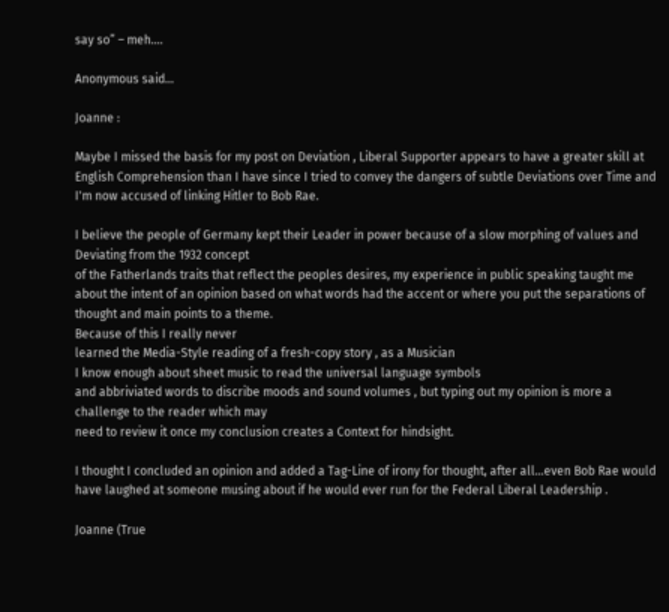say so” – meh….

Anonymous said...

Joanne :

Maybe I missed the basis for my post on Deviation , Liberal Supporter appears to have a greater skill at English Comprehension than I have since I tried to convey the dangers of subtle Deviations over Time and I'm now accused of linking Hitler to Bob Rae.

I believe the people of Germany kept their Leader in power because of a slow morphing of values and Deviating from the 1932 concept
of the Fatherlands traits that reflect the peoples desires, my experience in public speaking taught me about the intent of an opinion based on what words had the accent or where you put the separations of thought and main points to a theme.
Because of this I really never
learned the Media-Style reading of a fresh-copy story , as a Musician
I know enough about sheet music to read the universal language symbols
and abbriviated words to discribe moods and sound volumes , but typing out my opinion is more a challenge to the reader which may
need to review it once my conclusion creates a Context for hindsight.

I thought I concluded an opinion and added a Tag-Line of irony for thought, after all...even Bob Rae would have laughed at someone musing about if he would ever run for the Federal Liberal Leadership .

Joanne (True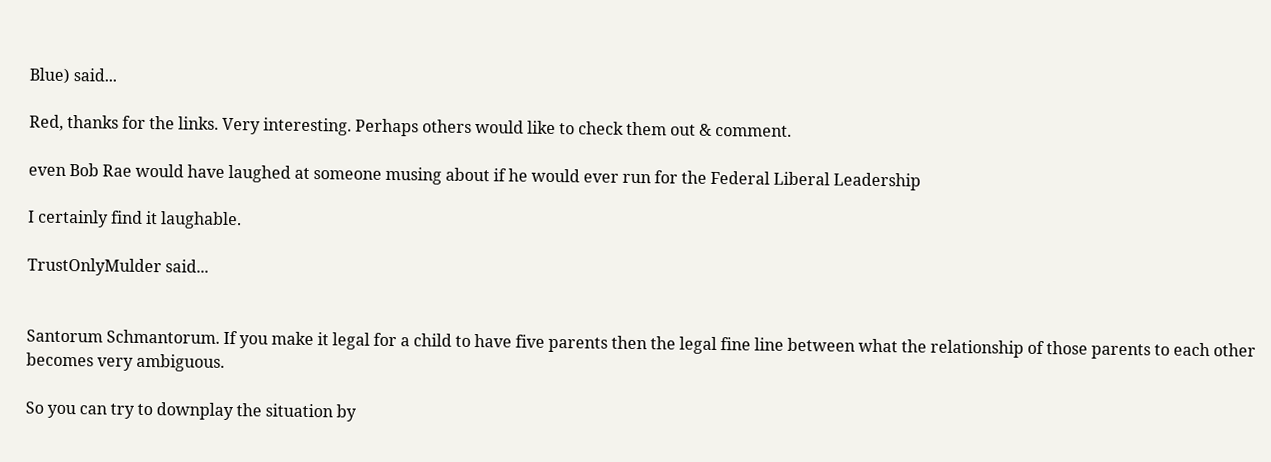Blue) said...

Red, thanks for the links. Very interesting. Perhaps others would like to check them out & comment.

even Bob Rae would have laughed at someone musing about if he would ever run for the Federal Liberal Leadership

I certainly find it laughable.

TrustOnlyMulder said...


Santorum Schmantorum. If you make it legal for a child to have five parents then the legal fine line between what the relationship of those parents to each other becomes very ambiguous.

So you can try to downplay the situation by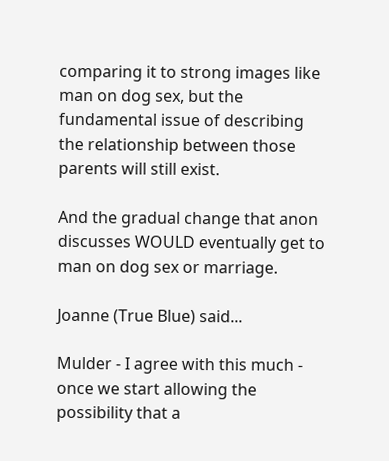comparing it to strong images like man on dog sex, but the fundamental issue of describing the relationship between those parents will still exist.

And the gradual change that anon discusses WOULD eventually get to man on dog sex or marriage.

Joanne (True Blue) said...

Mulder - I agree with this much - once we start allowing the possibility that a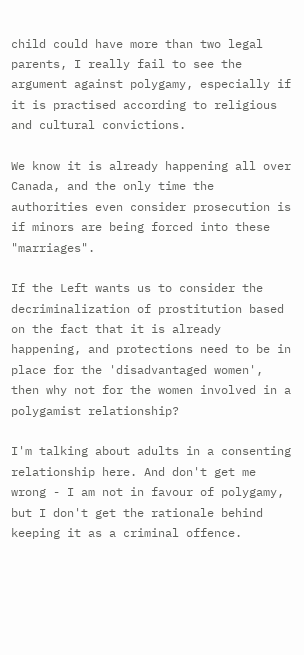child could have more than two legal parents, I really fail to see the argument against polygamy, especially if it is practised according to religious and cultural convictions.

We know it is already happening all over Canada, and the only time the authorities even consider prosecution is if minors are being forced into these "marriages".

If the Left wants us to consider the decriminalization of prostitution based on the fact that it is already happening, and protections need to be in place for the 'disadvantaged women', then why not for the women involved in a polygamist relationship?

I'm talking about adults in a consenting relationship here. And don't get me wrong - I am not in favour of polygamy, but I don't get the rationale behind keeping it as a criminal offence.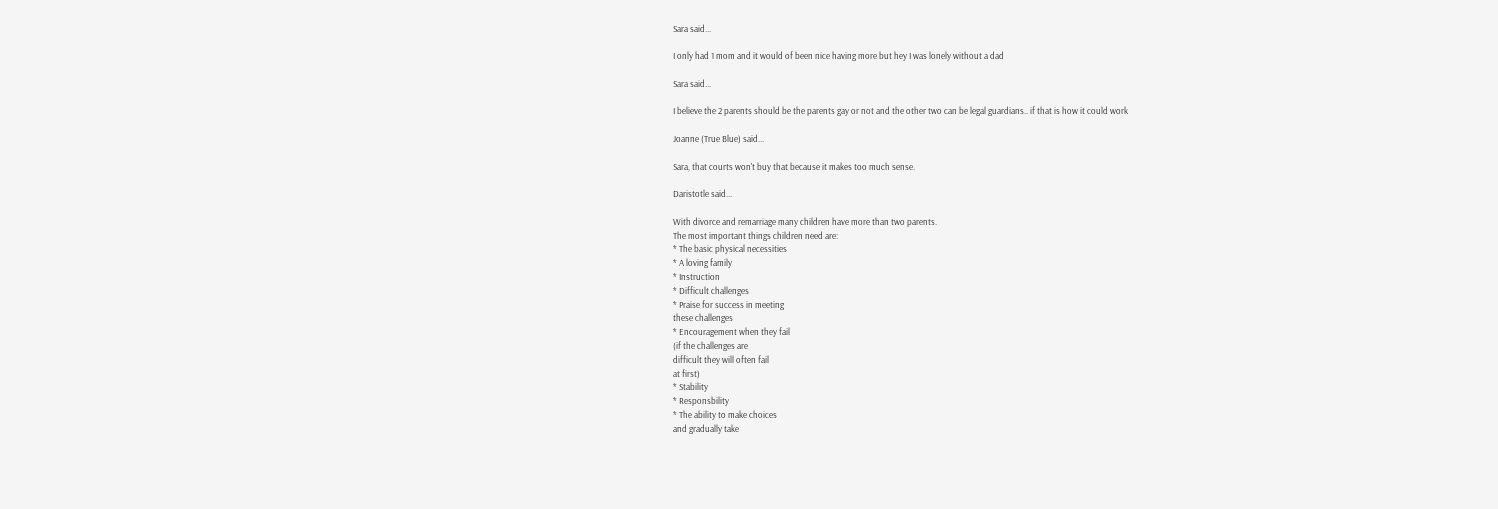Sara said...

I only had 1 mom and it would of been nice having more but hey I was lonely without a dad

Sara said...

I believe the 2 parents should be the parents gay or not and the other two can be legal guardians.. if that is how it could work

Joanne (True Blue) said...

Sara, that courts won't buy that because it makes too much sense.

Daristotle said...

With divorce and remarriage many children have more than two parents.
The most important things children need are:
* The basic physical necessities
* A loving family
* Instruction
* Difficult challenges
* Praise for success in meeting
these challenges
* Encouragement when they fail
(if the challenges are
difficult they will often fail
at first)
* Stability
* Responsbility
* The ability to make choices
and gradually take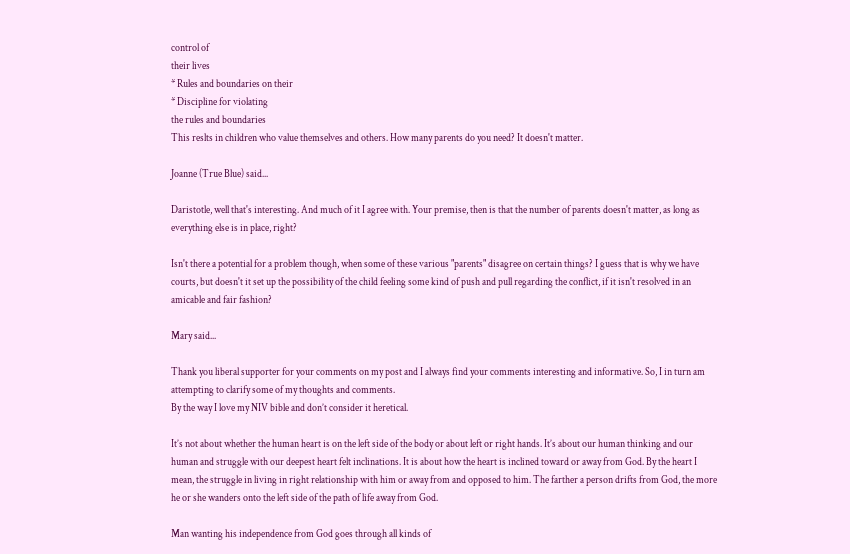control of
their lives
* Rules and boundaries on their
* Discipline for violating
the rules and boundaries
This reslts in children who value themselves and others. How many parents do you need? It doesn't matter.

Joanne (True Blue) said...

Daristotle, well that's interesting. And much of it I agree with. Your premise, then is that the number of parents doesn't matter, as long as everything else is in place, right?

Isn't there a potential for a problem though, when some of these various "parents" disagree on certain things? I guess that is why we have courts, but doesn't it set up the possibility of the child feeling some kind of push and pull regarding the conflict, if it isn't resolved in an amicable and fair fashion?

Mary said...

Thank you liberal supporter for your comments on my post and I always find your comments interesting and informative. So, I in turn am attempting to clarify some of my thoughts and comments.
By the way I love my NIV bible and don’t consider it heretical.

It’s not about whether the human heart is on the left side of the body or about left or right hands. It’s about our human thinking and our human and struggle with our deepest heart felt inclinations. It is about how the heart is inclined toward or away from God. By the heart I mean, the struggle in living in right relationship with him or away from and opposed to him. The farther a person drifts from God, the more he or she wanders onto the left side of the path of life away from God.

Man wanting his independence from God goes through all kinds of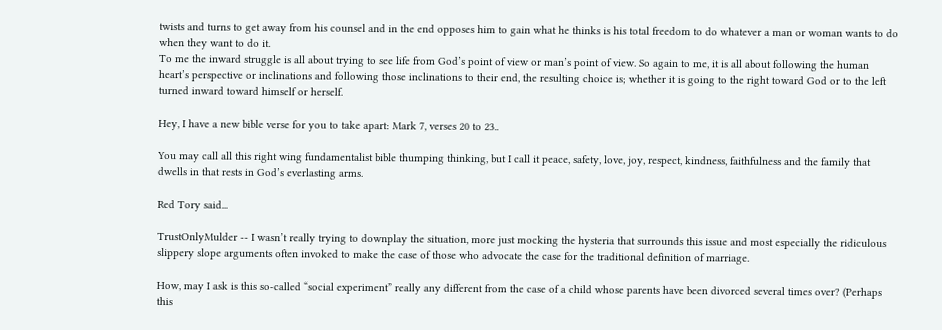twists and turns to get away from his counsel and in the end opposes him to gain what he thinks is his total freedom to do whatever a man or woman wants to do when they want to do it.
To me the inward struggle is all about trying to see life from God’s point of view or man’s point of view. So again to me, it is all about following the human heart’s perspective or inclinations and following those inclinations to their end, the resulting choice is; whether it is going to the right toward God or to the left turned inward toward himself or herself.

Hey, I have a new bible verse for you to take apart: Mark 7, verses 20 to 23..

You may call all this right wing fundamentalist bible thumping thinking, but I call it peace, safety, love, joy, respect, kindness, faithfulness and the family that dwells in that rests in God’s everlasting arms.

Red Tory said...

TrustOnlyMulder -- I wasn’t really trying to downplay the situation, more just mocking the hysteria that surrounds this issue and most especially the ridiculous slippery slope arguments often invoked to make the case of those who advocate the case for the traditional definition of marriage.

How, may I ask is this so-called “social experiment” really any different from the case of a child whose parents have been divorced several times over? (Perhaps this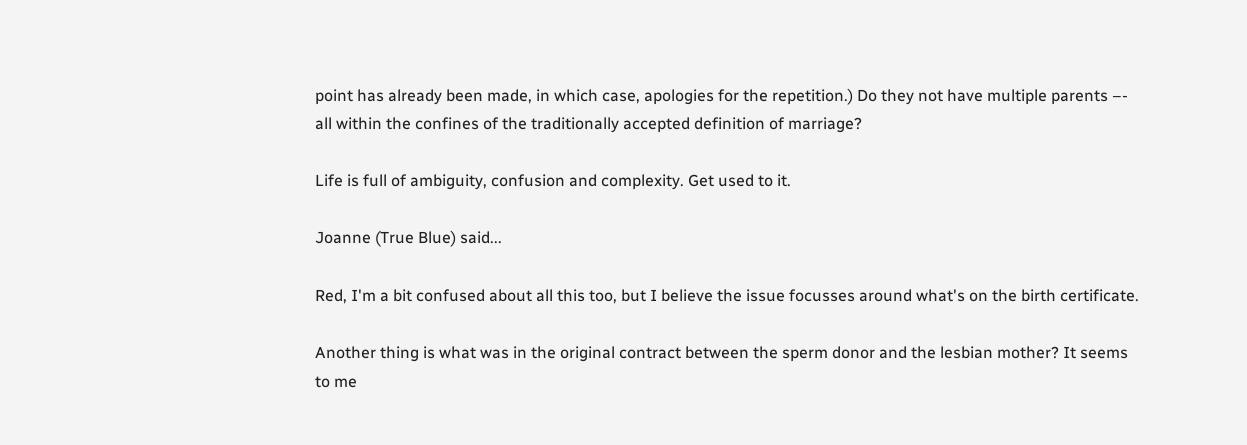point has already been made, in which case, apologies for the repetition.) Do they not have multiple parents –- all within the confines of the traditionally accepted definition of marriage?

Life is full of ambiguity, confusion and complexity. Get used to it.

Joanne (True Blue) said...

Red, I'm a bit confused about all this too, but I believe the issue focusses around what's on the birth certificate.

Another thing is what was in the original contract between the sperm donor and the lesbian mother? It seems to me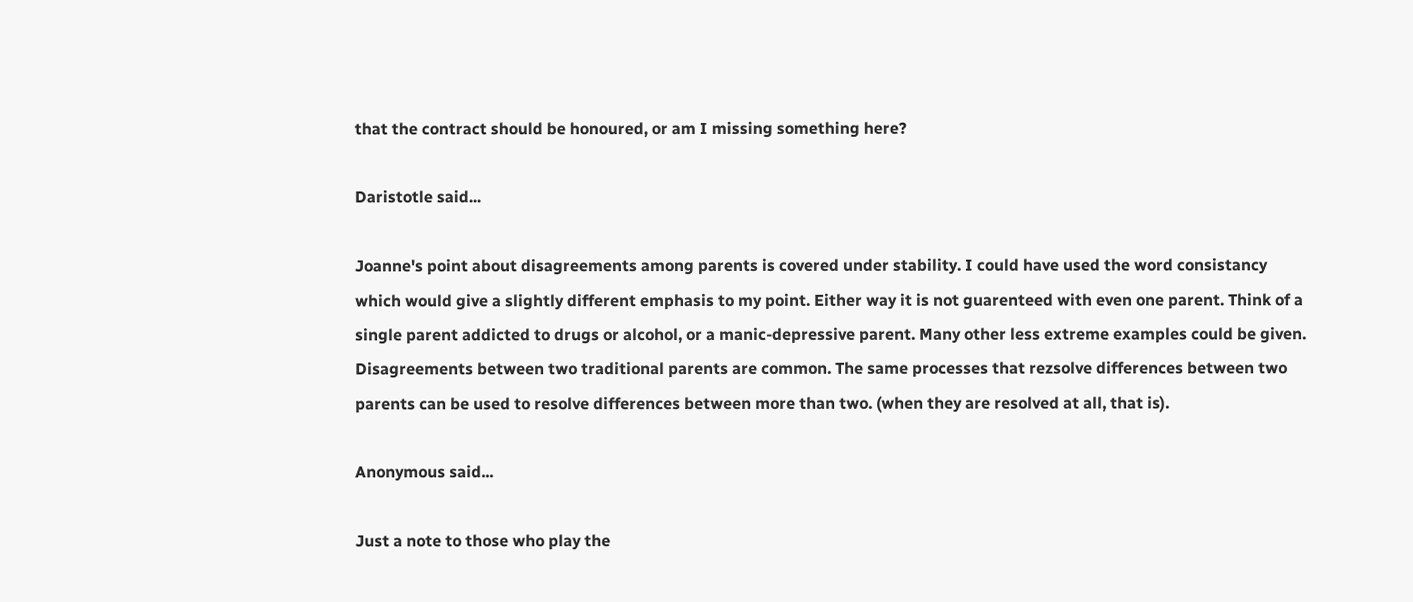that the contract should be honoured, or am I missing something here?

Daristotle said...

Joanne's point about disagreements among parents is covered under stability. I could have used the word consistancy which would give a slightly different emphasis to my point. Either way it is not guarenteed with even one parent. Think of a single parent addicted to drugs or alcohol, or a manic-depressive parent. Many other less extreme examples could be given. Disagreements between two traditional parents are common. The same processes that rezsolve differences between two parents can be used to resolve differences between more than two. (when they are resolved at all, that is).

Anonymous said...

Just a note to those who play the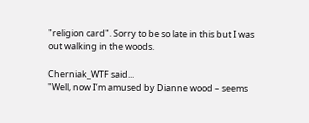"religion card". Sorry to be so late in this but I was out walking in the woods.

Cherniak_WTF said...
"Well, now I’m amused by Dianne wood – seems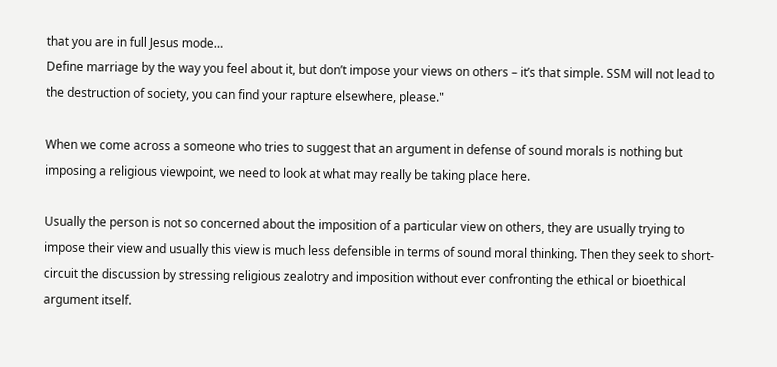that you are in full Jesus mode…
Define marriage by the way you feel about it, but don’t impose your views on others – it’s that simple. SSM will not lead to the destruction of society, you can find your rapture elsewhere, please."

When we come across a someone who tries to suggest that an argument in defense of sound morals is nothing but imposing a religious viewpoint, we need to look at what may really be taking place here.

Usually the person is not so concerned about the imposition of a particular view on others, they are usually trying to impose their view and usually this view is much less defensible in terms of sound moral thinking. Then they seek to short-circuit the discussion by stressing religious zealotry and imposition without ever confronting the ethical or bioethical argument itself.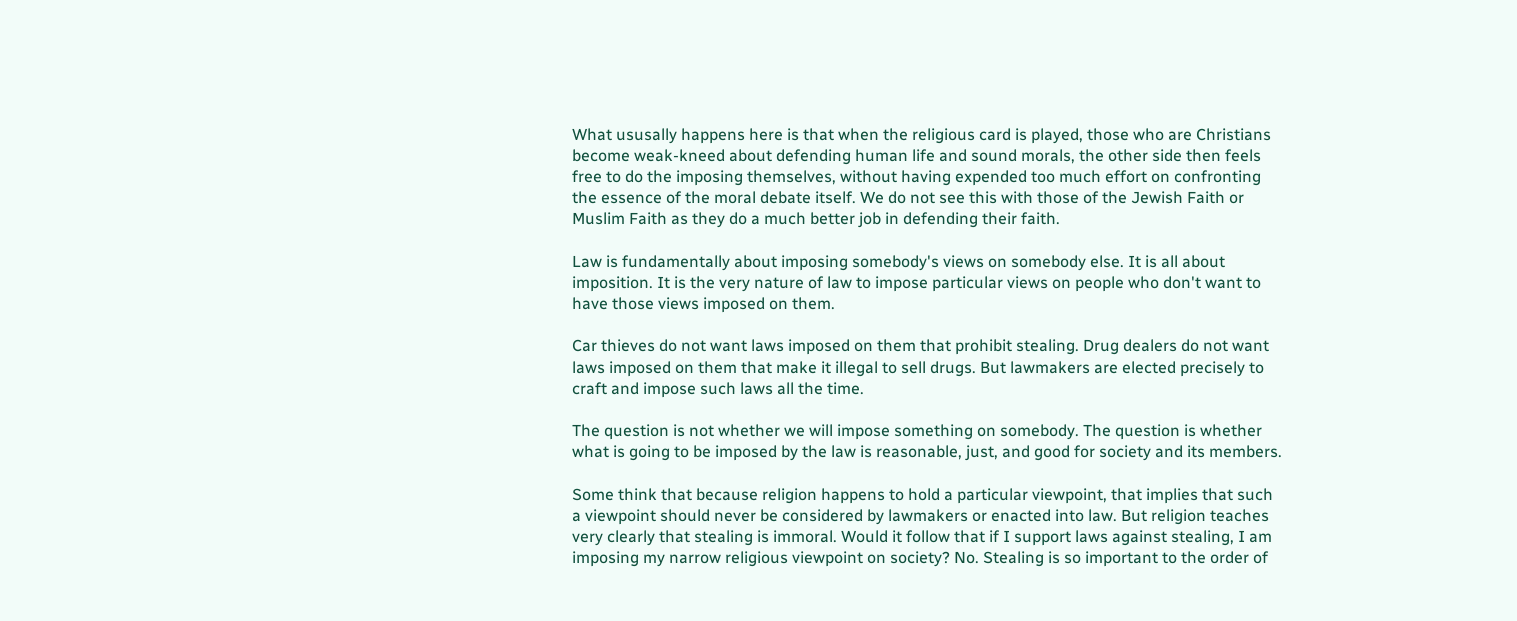What ususally happens here is that when the religious card is played, those who are Christians become weak-kneed about defending human life and sound morals, the other side then feels free to do the imposing themselves, without having expended too much effort on confronting the essence of the moral debate itself. We do not see this with those of the Jewish Faith or Muslim Faith as they do a much better job in defending their faith.

Law is fundamentally about imposing somebody's views on somebody else. It is all about imposition. It is the very nature of law to impose particular views on people who don't want to have those views imposed on them.

Car thieves do not want laws imposed on them that prohibit stealing. Drug dealers do not want laws imposed on them that make it illegal to sell drugs. But lawmakers are elected precisely to craft and impose such laws all the time.

The question is not whether we will impose something on somebody. The question is whether what is going to be imposed by the law is reasonable, just, and good for society and its members.

Some think that because religion happens to hold a particular viewpoint, that implies that such a viewpoint should never be considered by lawmakers or enacted into law. But religion teaches very clearly that stealing is immoral. Would it follow that if I support laws against stealing, I am imposing my narrow religious viewpoint on society? No. Stealing is so important to the order of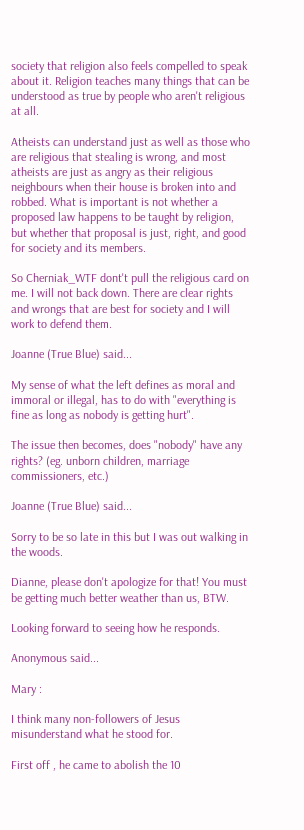society that religion also feels compelled to speak about it. Religion teaches many things that can be understood as true by people who aren't religious at all.

Atheists can understand just as well as those who are religious that stealing is wrong, and most atheists are just as angry as their religious neighbours when their house is broken into and robbed. What is important is not whether a proposed law happens to be taught by religion, but whether that proposal is just, right, and good for society and its members.

So Cherniak_WTF dont't pull the religious card on me. I will not back down. There are clear rights and wrongs that are best for society and I will work to defend them.

Joanne (True Blue) said...

My sense of what the left defines as moral and immoral or illegal, has to do with "everything is fine as long as nobody is getting hurt".

The issue then becomes, does "nobody" have any rights? (eg. unborn children, marriage commissioners, etc.)

Joanne (True Blue) said...

Sorry to be so late in this but I was out walking in the woods.

Dianne, please don't apologize for that! You must be getting much better weather than us, BTW.

Looking forward to seeing how he responds.

Anonymous said...

Mary :

I think many non-followers of Jesus misunderstand what he stood for.

First off , he came to abolish the 10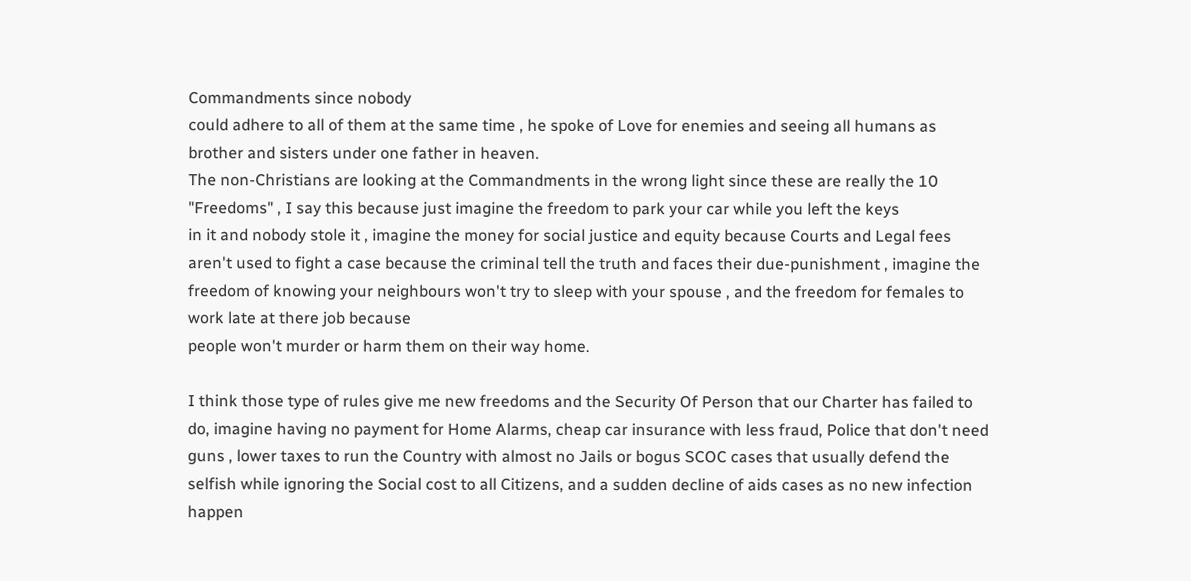Commandments since nobody
could adhere to all of them at the same time , he spoke of Love for enemies and seeing all humans as brother and sisters under one father in heaven.
The non-Christians are looking at the Commandments in the wrong light since these are really the 10 "Freedoms" , I say this because just imagine the freedom to park your car while you left the keys
in it and nobody stole it , imagine the money for social justice and equity because Courts and Legal fees aren't used to fight a case because the criminal tell the truth and faces their due-punishment , imagine the freedom of knowing your neighbours won't try to sleep with your spouse , and the freedom for females to work late at there job because
people won't murder or harm them on their way home.

I think those type of rules give me new freedoms and the Security Of Person that our Charter has failed to do, imagine having no payment for Home Alarms, cheap car insurance with less fraud, Police that don't need guns , lower taxes to run the Country with almost no Jails or bogus SCOC cases that usually defend the selfish while ignoring the Social cost to all Citizens, and a sudden decline of aids cases as no new infection happen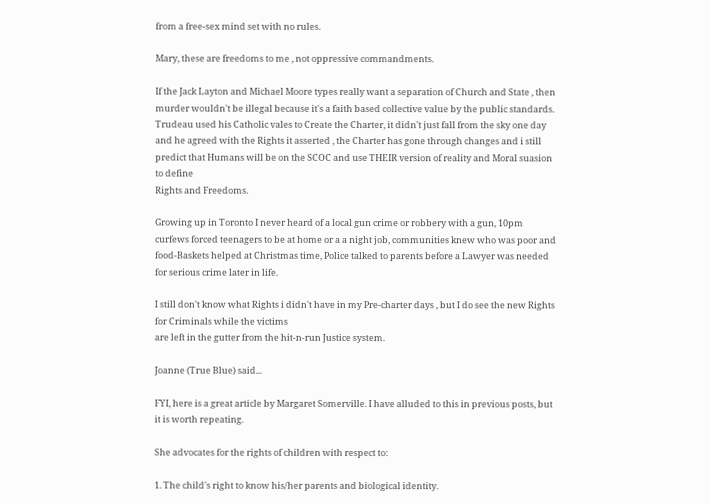from a free-sex mind set with no rules.

Mary, these are freedoms to me , not oppressive commandments.

If the Jack Layton and Michael Moore types really want a separation of Church and State , then murder wouldn't be illegal because it's a faith based collective value by the public standards.
Trudeau used his Catholic vales to Create the Charter, it didn't just fall from the sky one day
and he agreed with the Rights it asserted , the Charter has gone through changes and i still predict that Humans will be on the SCOC and use THEIR version of reality and Moral suasion to define
Rights and Freedoms.

Growing up in Toronto I never heard of a local gun crime or robbery with a gun, 10pm curfews forced teenagers to be at home or a a night job, communities knew who was poor and food-Baskets helped at Christmas time, Police talked to parents before a Lawyer was needed for serious crime later in life.

I still don't know what Rights i didn't have in my Pre-charter days , but I do see the new Rights for Criminals while the victims
are left in the gutter from the hit-n-run Justice system.

Joanne (True Blue) said...

FYI, here is a great article by Margaret Somerville. I have alluded to this in previous posts, but it is worth repeating.

She advocates for the rights of children with respect to:

1. The child's right to know his/her parents and biological identity.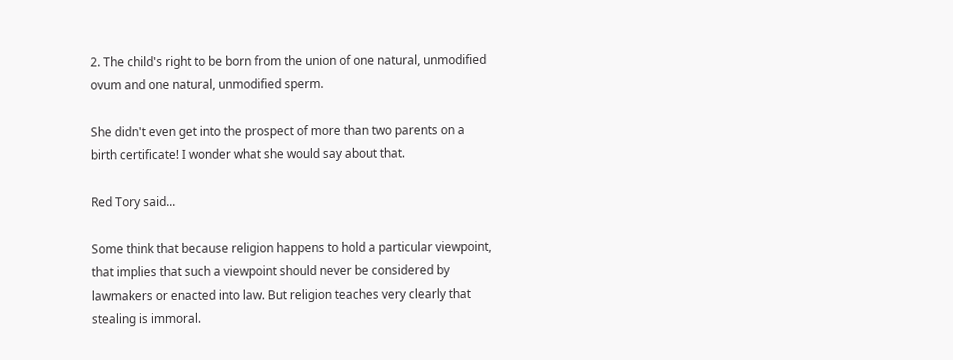2. The child's right to be born from the union of one natural, unmodified ovum and one natural, unmodified sperm.

She didn't even get into the prospect of more than two parents on a birth certificate! I wonder what she would say about that.

Red Tory said...

Some think that because religion happens to hold a particular viewpoint, that implies that such a viewpoint should never be considered by lawmakers or enacted into law. But religion teaches very clearly that stealing is immoral.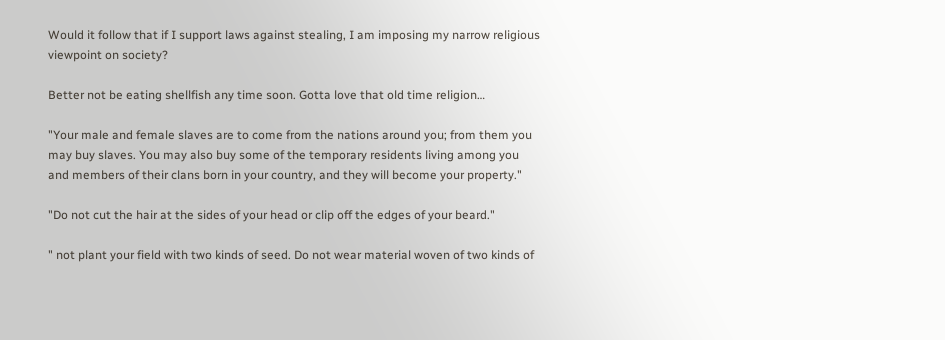Would it follow that if I support laws against stealing, I am imposing my narrow religious viewpoint on society?

Better not be eating shellfish any time soon. Gotta love that old time religion…

"Your male and female slaves are to come from the nations around you; from them you may buy slaves. You may also buy some of the temporary residents living among you and members of their clans born in your country, and they will become your property."

"Do not cut the hair at the sides of your head or clip off the edges of your beard."

" not plant your field with two kinds of seed. Do not wear material woven of two kinds of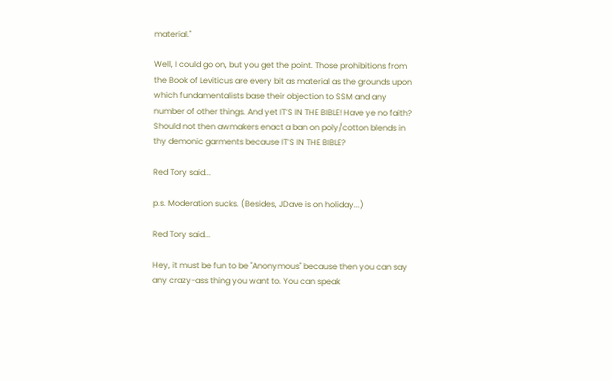material."

Well, I could go on, but you get the point. Those prohibitions from the Book of Leviticus are every bit as material as the grounds upon which fundamentalists base their objection to SSM and any number of other things. And yet IT’S IN THE BIBLE! Have ye no faith? Should not then awmakers enact a ban on poly/cotton blends in thy demonic garments because IT’S IN THE BIBLE?

Red Tory said...

p.s. Moderation sucks. (Besides, JDave is on holiday...)

Red Tory said...

Hey, it must be fun to be "Anonymous" because then you can say any crazy-ass thing you want to. You can speak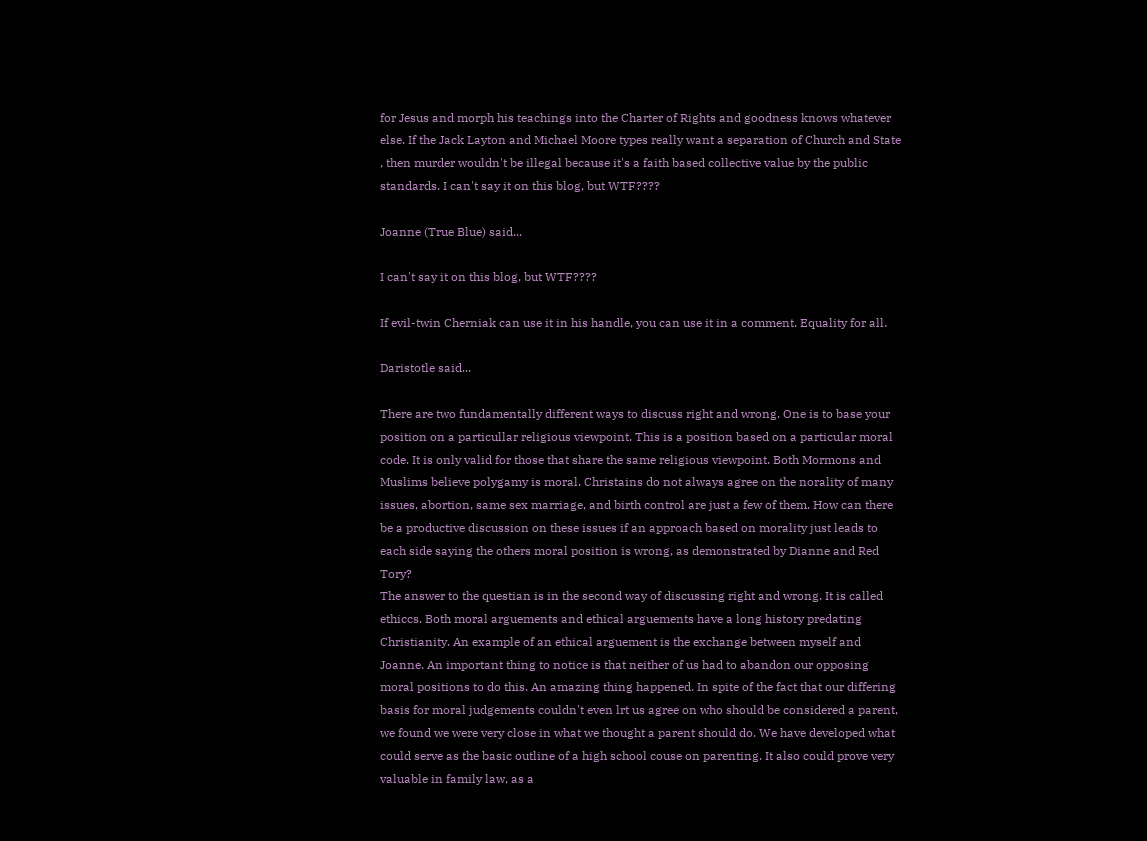for Jesus and morph his teachings into the Charter of Rights and goodness knows whatever else. If the Jack Layton and Michael Moore types really want a separation of Church and State , then murder wouldn't be illegal because it's a faith based collective value by the public standards. I can't say it on this blog, but WTF????

Joanne (True Blue) said...

I can't say it on this blog, but WTF????

If evil-twin Cherniak can use it in his handle, you can use it in a comment. Equality for all.

Daristotle said...

There are two fundamentally different ways to discuss right and wrong. One is to base your position on a particullar religious viewpoint. This is a position based on a particular moral code. It is only valid for those that share the same religious viewpoint. Both Mormons and Muslims believe polygamy is moral. Christains do not always agree on the norality of many issues, abortion, same sex marriage, and birth control are just a few of them. How can there be a productive discussion on these issues if an approach based on morality just leads to each side saying the others moral position is wrong, as demonstrated by Dianne and Red Tory?
The answer to the questian is in the second way of discussing right and wrong. It is called ethiccs. Both moral arguements and ethical arguements have a long history predating Christianity. An example of an ethical arguement is the exchange between myself and Joanne. An important thing to notice is that neither of us had to abandon our opposing moral positions to do this. An amazing thing happened. In spite of the fact that our differing basis for moral judgements couldn't even lrt us agree on who should be considered a parent, we found we were very close in what we thought a parent should do. We have developed what could serve as the basic outline of a high school couse on parenting. It also could prove very valuable in family law, as a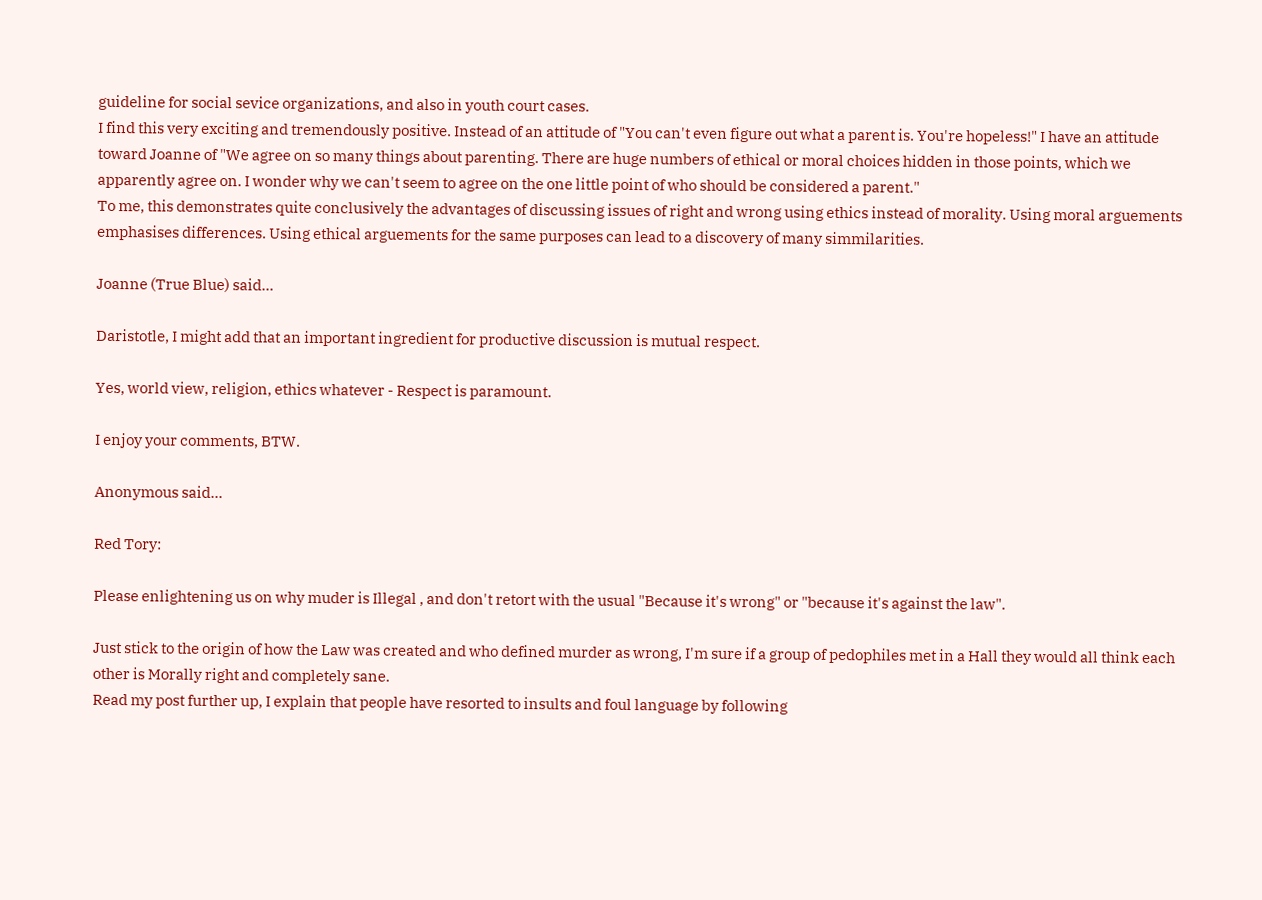guideline for social sevice organizations, and also in youth court cases.
I find this very exciting and tremendously positive. Instead of an attitude of "You can't even figure out what a parent is. You're hopeless!" I have an attitude toward Joanne of "We agree on so many things about parenting. There are huge numbers of ethical or moral choices hidden in those points, which we apparently agree on. I wonder why we can't seem to agree on the one little point of who should be considered a parent."
To me, this demonstrates quite conclusively the advantages of discussing issues of right and wrong using ethics instead of morality. Using moral arguements emphasises differences. Using ethical arguements for the same purposes can lead to a discovery of many simmilarities.

Joanne (True Blue) said...

Daristotle, I might add that an important ingredient for productive discussion is mutual respect.

Yes, world view, religion, ethics whatever - Respect is paramount.

I enjoy your comments, BTW.

Anonymous said...

Red Tory:

Please enlightening us on why muder is Illegal , and don't retort with the usual "Because it's wrong" or "because it's against the law".

Just stick to the origin of how the Law was created and who defined murder as wrong, I'm sure if a group of pedophiles met in a Hall they would all think each other is Morally right and completely sane.
Read my post further up, I explain that people have resorted to insults and foul language by following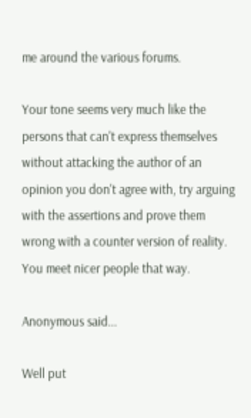me around the various forums.

Your tone seems very much like the persons that can't express themselves without attacking the author of an opinion you don't agree with, try arguing with the assertions and prove them wrong with a counter version of reality.
You meet nicer people that way.

Anonymous said...

Well put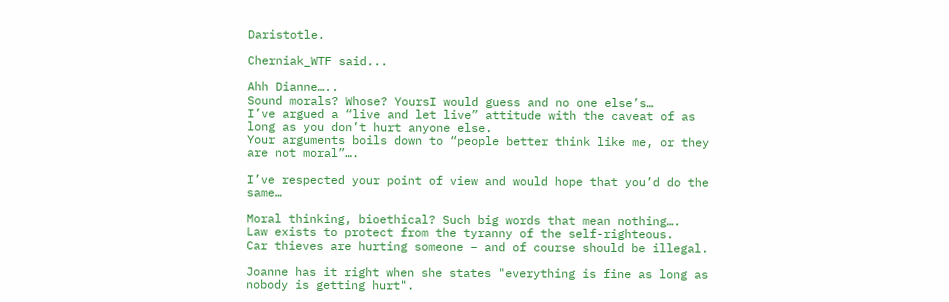Daristotle.

Cherniak_WTF said...

Ahh Dianne…..
Sound morals? Whose? YoursI would guess and no one else’s…
I’ve argued a “live and let live” attitude with the caveat of as long as you don’t hurt anyone else.
Your arguments boils down to “people better think like me, or they are not moral”….

I’ve respected your point of view and would hope that you’d do the same…

Moral thinking, bioethical? Such big words that mean nothing….
Law exists to protect from the tyranny of the self-righteous.
Car thieves are hurting someone – and of course should be illegal.

Joanne has it right when she states "everything is fine as long as nobody is getting hurt".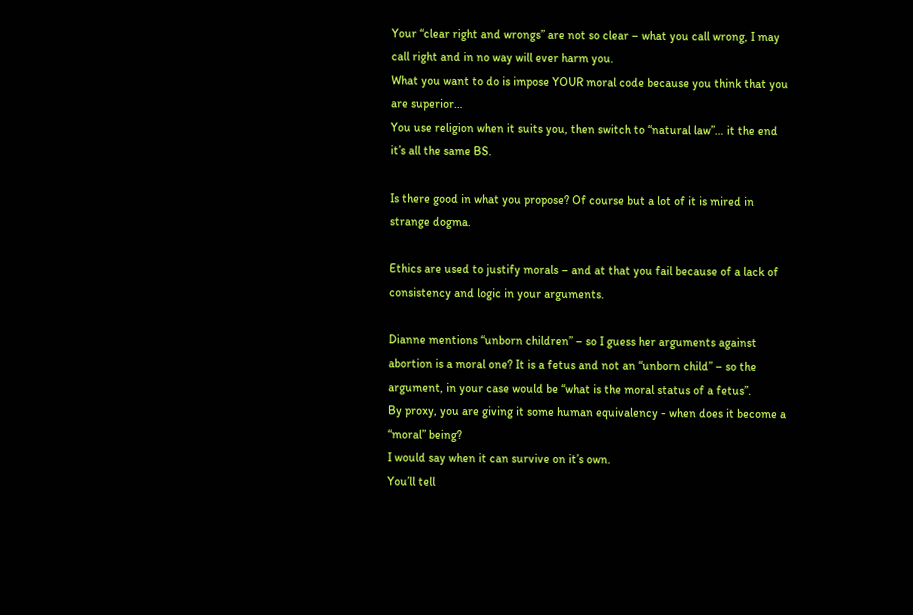Your “clear right and wrongs” are not so clear – what you call wrong, I may call right and in no way will ever harm you.
What you want to do is impose YOUR moral code because you think that you are superior…
You use religion when it suits you, then switch to “natural law”… it the end it’s all the same BS.

Is there good in what you propose? Of course but a lot of it is mired in strange dogma.

Ethics are used to justify morals – and at that you fail because of a lack of consistency and logic in your arguments.

Dianne mentions “unborn children” – so I guess her arguments against abortion is a moral one? It is a fetus and not an “unborn child” – so the argument, in your case would be “what is the moral status of a fetus”.
By proxy, you are giving it some human equivalency - when does it become a “moral” being?
I would say when it can survive on it’s own.
You’ll tell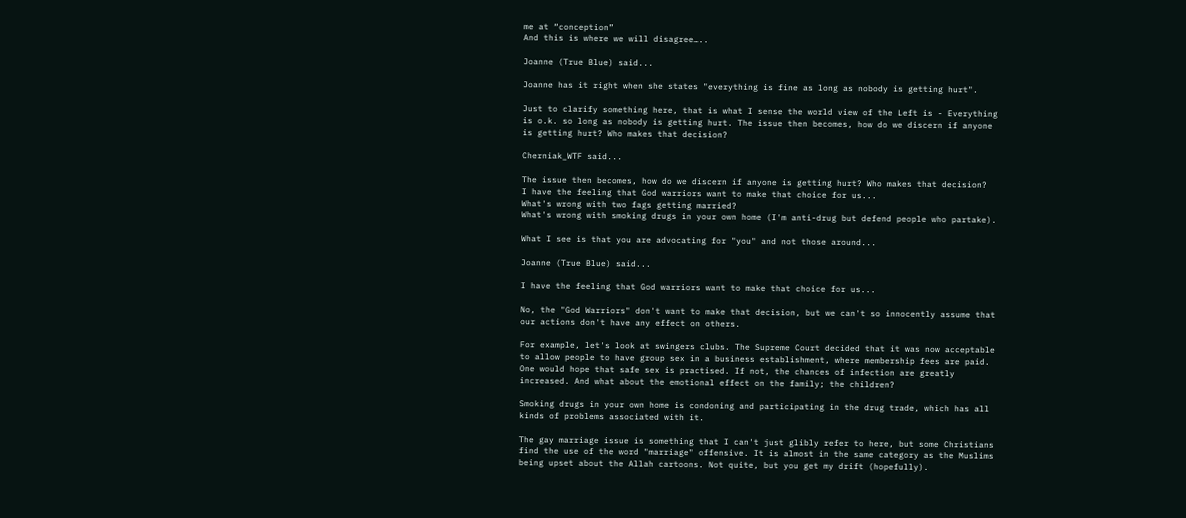me at “conception”
And this is where we will disagree…..

Joanne (True Blue) said...

Joanne has it right when she states "everything is fine as long as nobody is getting hurt".

Just to clarify something here, that is what I sense the world view of the Left is - Everything is o.k. so long as nobody is getting hurt. The issue then becomes, how do we discern if anyone is getting hurt? Who makes that decision?

Cherniak_WTF said...

The issue then becomes, how do we discern if anyone is getting hurt? Who makes that decision?
I have the feeling that God warriors want to make that choice for us...
What's wrong with two fags getting married?
What's wrong with smoking drugs in your own home (I'm anti-drug but defend people who partake).

What I see is that you are advocating for "you" and not those around...

Joanne (True Blue) said...

I have the feeling that God warriors want to make that choice for us...

No, the "God Warriors" don't want to make that decision, but we can't so innocently assume that our actions don't have any effect on others.

For example, let's look at swingers clubs. The Supreme Court decided that it was now acceptable to allow people to have group sex in a business establishment, where membership fees are paid. One would hope that safe sex is practised. If not, the chances of infection are greatly increased. And what about the emotional effect on the family; the children?

Smoking drugs in your own home is condoning and participating in the drug trade, which has all kinds of problems associated with it.

The gay marriage issue is something that I can't just glibly refer to here, but some Christians find the use of the word "marriage" offensive. It is almost in the same category as the Muslims being upset about the Allah cartoons. Not quite, but you get my drift (hopefully).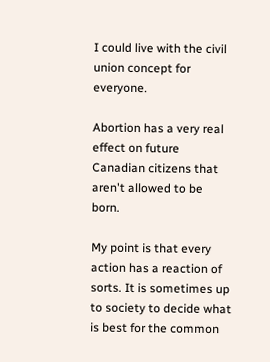I could live with the civil union concept for everyone.

Abortion has a very real effect on future Canadian citizens that aren't allowed to be born.

My point is that every action has a reaction of sorts. It is sometimes up to society to decide what is best for the common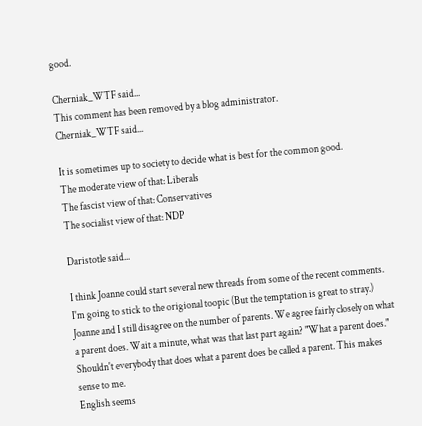good.

Cherniak_WTF said...
This comment has been removed by a blog administrator.
Cherniak_WTF said...

It is sometimes up to society to decide what is best for the common good.
The moderate view of that: Liberals
The fascist view of that: Conservatives
The socialist view of that: NDP

Daristotle said...

I think Joanne could start several new threads from some of the recent comments. I'm going to stick to the origional toopic (But the temptation is great to stray.) Joanne and I still disagree on the number of parents. We agree fairly closely on what a parent does. Wait a minute, what was that last part again? "What a parent does." Shouldn't everybody that does what a parent does be called a parent. This makes sense to me.
English seems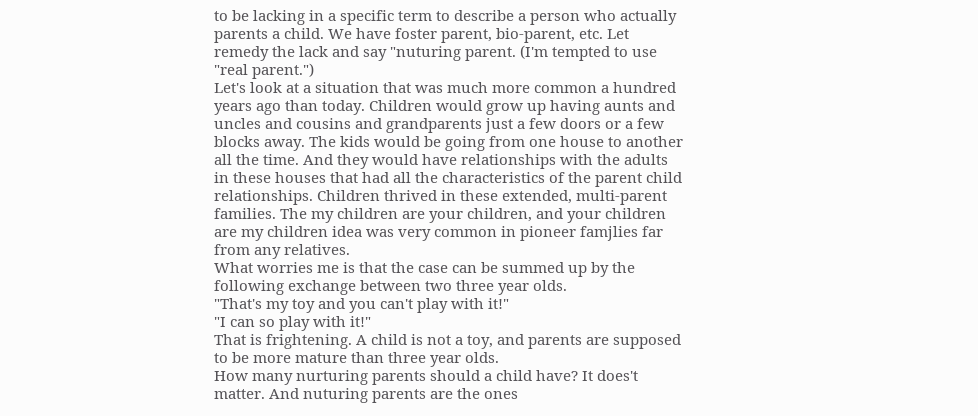to be lacking in a specific term to describe a person who actually parents a child. We have foster parent, bio-parent, etc. Let remedy the lack and say "nuturing parent. (I'm tempted to use "real parent.")
Let's look at a situation that was much more common a hundred years ago than today. Children would grow up having aunts and uncles and cousins and grandparents just a few doors or a few blocks away. The kids would be going from one house to another all the time. And they would have relationships with the adults in these houses that had all the characteristics of the parent child relationships. Children thrived in these extended, multi-parent families. The my children are your children, and your children are my children idea was very common in pioneer famjlies far from any relatives.
What worries me is that the case can be summed up by the following exchange between two three year olds.
"That's my toy and you can't play with it!"
"I can so play with it!"
That is frightening. A child is not a toy, and parents are supposed to be more mature than three year olds.
How many nurturing parents should a child have? It does't matter. And nuturing parents are the ones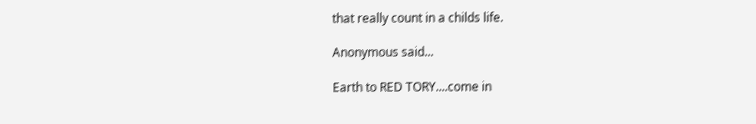that really count in a childs life.

Anonymous said...

Earth to RED TORY....come in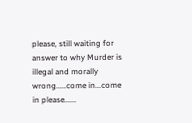please, still waiting for answer to why Murder is illegal and morally wrong.....come in...come in please......